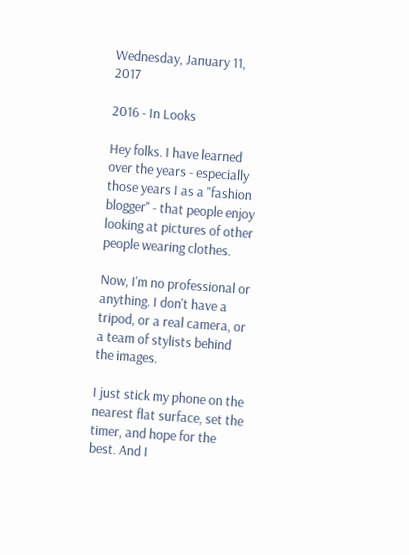Wednesday, January 11, 2017

2016 - In Looks

Hey folks. I have learned over the years - especially those years I as a "fashion blogger" - that people enjoy looking at pictures of other people wearing clothes.

Now, I'm no professional or anything. I don't have a tripod, or a real camera, or a team of stylists behind the images.

I just stick my phone on the nearest flat surface, set the timer, and hope for the best. And I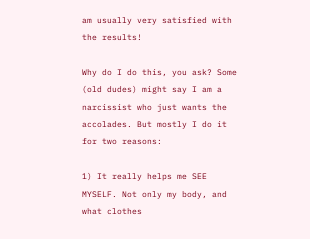am usually very satisfied with the results!

Why do I do this, you ask? Some (old dudes) might say I am a narcissist who just wants the accolades. But mostly I do it for two reasons:

1) It really helps me SEE MYSELF. Not only my body, and what clothes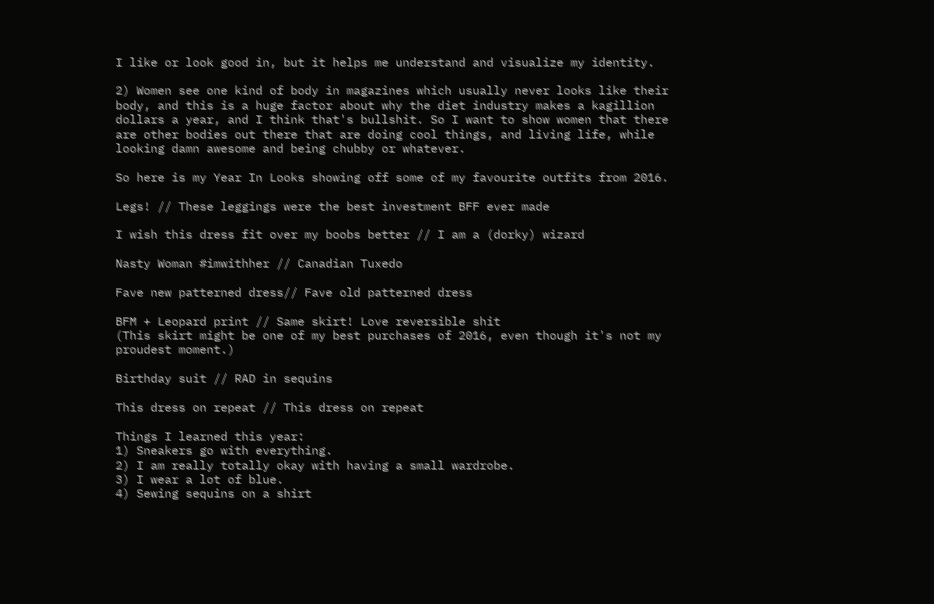I like or look good in, but it helps me understand and visualize my identity.

2) Women see one kind of body in magazines which usually never looks like their body, and this is a huge factor about why the diet industry makes a kagillion dollars a year, and I think that's bullshit. So I want to show women that there are other bodies out there that are doing cool things, and living life, while looking damn awesome and being chubby or whatever.

So here is my Year In Looks showing off some of my favourite outfits from 2016.

Legs! // These leggings were the best investment BFF ever made

I wish this dress fit over my boobs better // I am a (dorky) wizard

Nasty Woman #imwithher // Canadian Tuxedo

Fave new patterned dress// Fave old patterned dress

BFM + Leopard print // Same skirt! Love reversible shit
(This skirt might be one of my best purchases of 2016, even though it's not my proudest moment.)

Birthday suit // RAD in sequins

This dress on repeat // This dress on repeat

Things I learned this year:
1) Sneakers go with everything.
2) I am really totally okay with having a small wardrobe.
3) I wear a lot of blue.
4) Sewing sequins on a shirt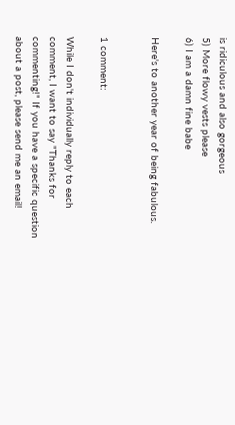is ridiculous and also gorgeous
5) More flowy vests please
6) I am a damn fine babe

Here's to another year of being fabulous.


1 comment:

While I don't individually reply to each comment, I want to say "Thanks for commenting!" If you have a specific question about a post, please send me an email!